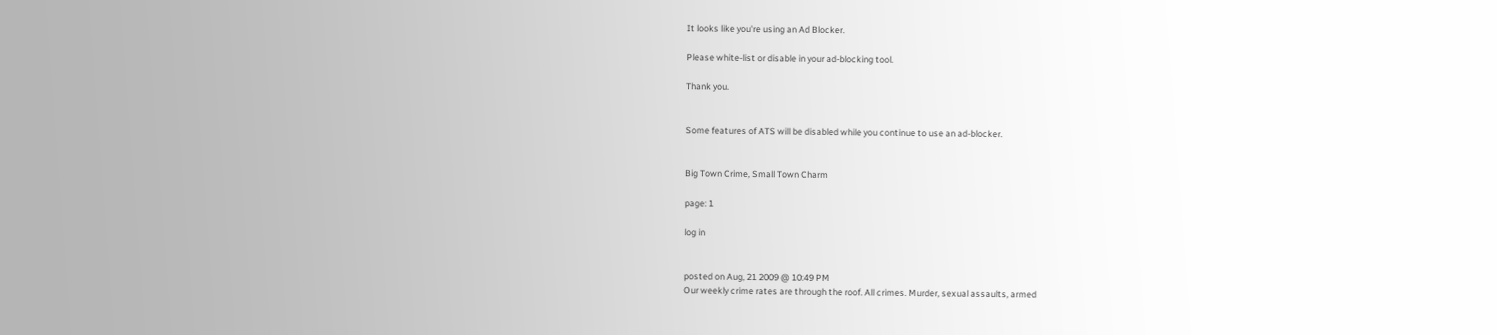It looks like you're using an Ad Blocker.

Please white-list or disable in your ad-blocking tool.

Thank you.


Some features of ATS will be disabled while you continue to use an ad-blocker.


Big Town Crime, Small Town Charm

page: 1

log in


posted on Aug, 21 2009 @ 10:49 PM
Our weekly crime rates are through the roof. All crimes. Murder, sexual assaults, armed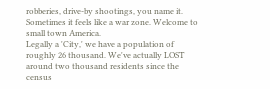robberies, drive-by shootings, you name it. Sometimes it feels like a war zone. Welcome to small town America.
Legally a 'City,' we have a population of roughly 26 thousand. We've actually LOST around two thousand residents since the census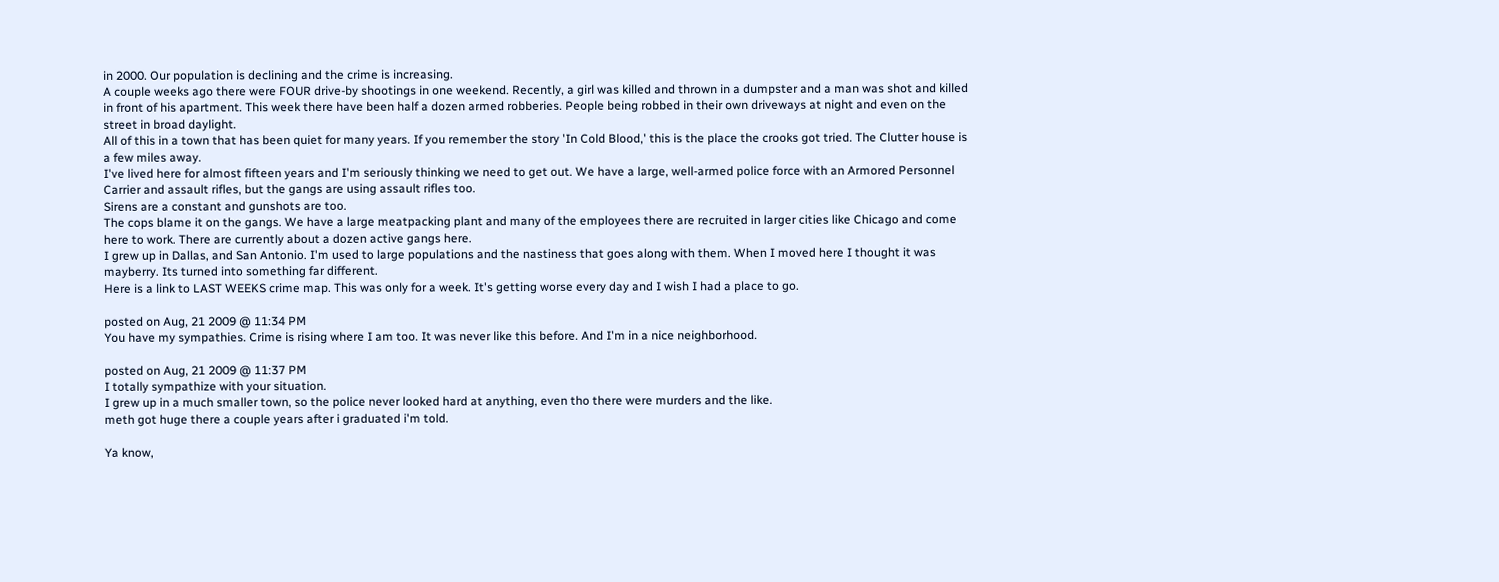in 2000. Our population is declining and the crime is increasing.
A couple weeks ago there were FOUR drive-by shootings in one weekend. Recently, a girl was killed and thrown in a dumpster and a man was shot and killed in front of his apartment. This week there have been half a dozen armed robberies. People being robbed in their own driveways at night and even on the street in broad daylight.
All of this in a town that has been quiet for many years. If you remember the story 'In Cold Blood,' this is the place the crooks got tried. The Clutter house is a few miles away.
I've lived here for almost fifteen years and I'm seriously thinking we need to get out. We have a large, well-armed police force with an Armored Personnel Carrier and assault rifles, but the gangs are using assault rifles too.
Sirens are a constant and gunshots are too.
The cops blame it on the gangs. We have a large meatpacking plant and many of the employees there are recruited in larger cities like Chicago and come here to work. There are currently about a dozen active gangs here.
I grew up in Dallas, and San Antonio. I'm used to large populations and the nastiness that goes along with them. When I moved here I thought it was mayberry. Its turned into something far different.
Here is a link to LAST WEEKS crime map. This was only for a week. It's getting worse every day and I wish I had a place to go.

posted on Aug, 21 2009 @ 11:34 PM
You have my sympathies. Crime is rising where I am too. It was never like this before. And I'm in a nice neighborhood.

posted on Aug, 21 2009 @ 11:37 PM
I totally sympathize with your situation.
I grew up in a much smaller town, so the police never looked hard at anything, even tho there were murders and the like.
meth got huge there a couple years after i graduated i'm told.

Ya know,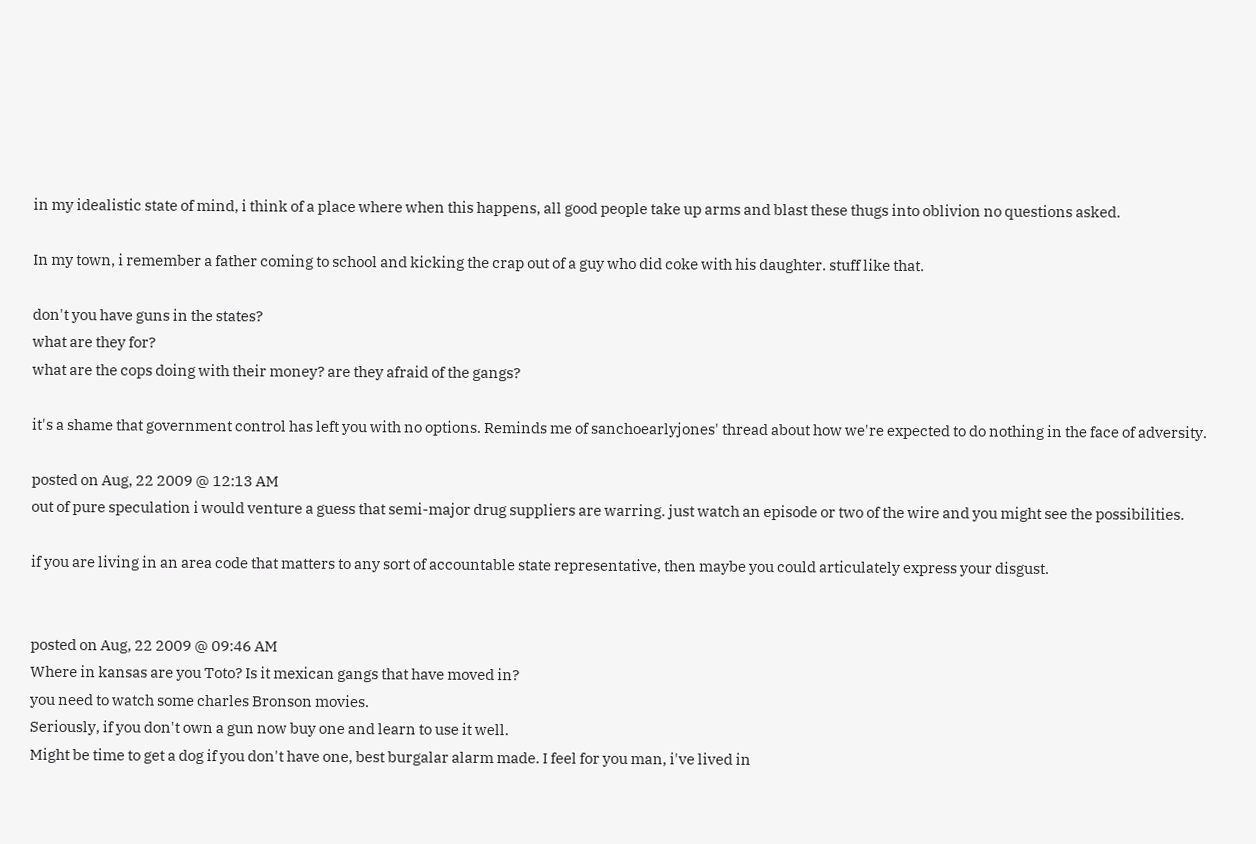in my idealistic state of mind, i think of a place where when this happens, all good people take up arms and blast these thugs into oblivion no questions asked.

In my town, i remember a father coming to school and kicking the crap out of a guy who did coke with his daughter. stuff like that.

don't you have guns in the states?
what are they for?
what are the cops doing with their money? are they afraid of the gangs?

it's a shame that government control has left you with no options. Reminds me of sanchoearlyjones' thread about how we're expected to do nothing in the face of adversity.

posted on Aug, 22 2009 @ 12:13 AM
out of pure speculation i would venture a guess that semi-major drug suppliers are warring. just watch an episode or two of the wire and you might see the possibilities.

if you are living in an area code that matters to any sort of accountable state representative, then maybe you could articulately express your disgust.


posted on Aug, 22 2009 @ 09:46 AM
Where in kansas are you Toto? Is it mexican gangs that have moved in?
you need to watch some charles Bronson movies.
Seriously, if you don't own a gun now buy one and learn to use it well.
Might be time to get a dog if you don't have one, best burgalar alarm made. I feel for you man, i've lived in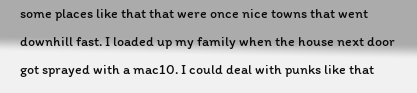some places like that that were once nice towns that went downhill fast. I loaded up my family when the house next door got sprayed with a mac10. I could deal with punks like that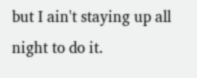but I ain't staying up all night to do it.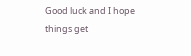Good luck and I hope things get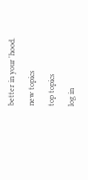better in your 'hood.

new topics

top topics

log in